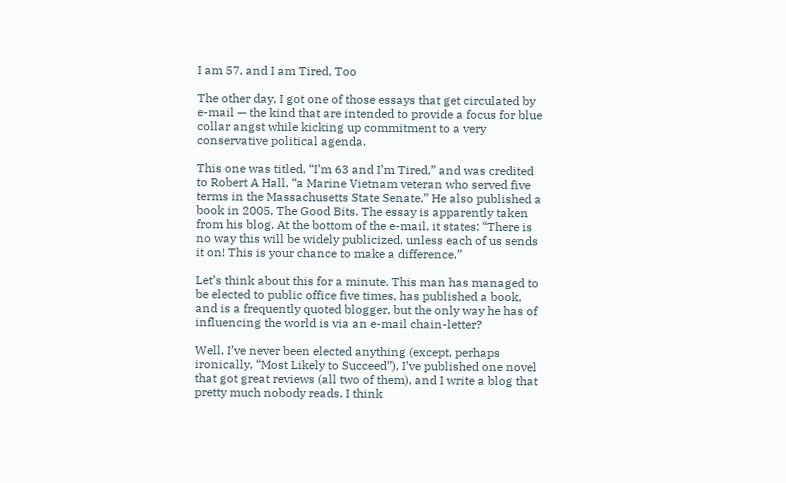I am 57, and I am Tired, Too

The other day, I got one of those essays that get circulated by e-mail — the kind that are intended to provide a focus for blue collar angst while kicking up commitment to a very conservative political agenda.

This one was titled, “I’m 63 and I’m Tired,” and was credited to Robert A Hall, “a Marine Vietnam veteran who served five terms in the Massachusetts State Senate.” He also published a book in 2005, The Good Bits. The essay is apparently taken from his blog. At the bottom of the e-mail, it states: “There is no way this will be widely publicized, unless each of us sends it on! This is your chance to make a difference.”

Let’s think about this for a minute. This man has managed to be elected to public office five times, has published a book, and is a frequently quoted blogger, but the only way he has of influencing the world is via an e-mail chain-letter?

Well, I’ve never been elected anything (except, perhaps ironically, “Most Likely to Succeed”), I’ve published one novel that got great reviews (all two of them), and I write a blog that pretty much nobody reads. I think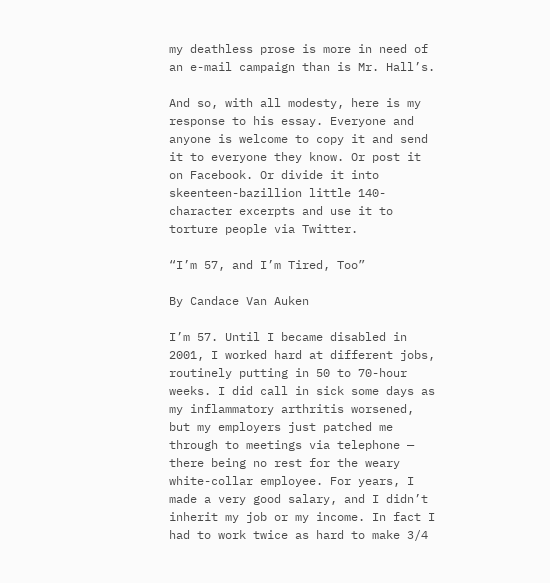my deathless prose is more in need of an e-mail campaign than is Mr. Hall’s.

And so, with all modesty, here is my response to his essay. Everyone and anyone is welcome to copy it and send it to everyone they know. Or post it on Facebook. Or divide it into skeenteen-bazillion little 140-character excerpts and use it to torture people via Twitter.

“I’m 57, and I’m Tired, Too”

By Candace Van Auken

I’m 57. Until I became disabled in 2001, I worked hard at different jobs, routinely putting in 50 to 70-hour weeks. I did call in sick some days as my inflammatory arthritis worsened, but my employers just patched me through to meetings via telephone — there being no rest for the weary white-collar employee. For years, I made a very good salary, and I didn’t inherit my job or my income. In fact I had to work twice as hard to make 3/4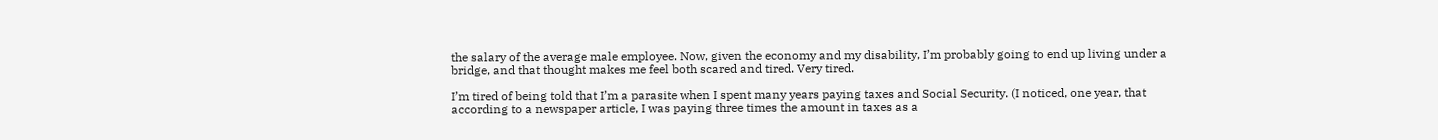the salary of the average male employee. Now, given the economy and my disability, I’m probably going to end up living under a bridge, and that thought makes me feel both scared and tired. Very tired.

I’m tired of being told that I’m a parasite when I spent many years paying taxes and Social Security. (I noticed, one year, that according to a newspaper article, I was paying three times the amount in taxes as a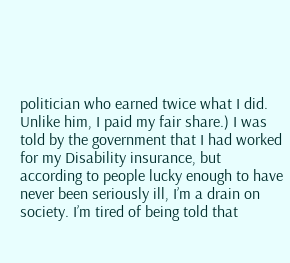politician who earned twice what I did. Unlike him, I paid my fair share.) I was told by the government that I had worked for my Disability insurance, but according to people lucky enough to have never been seriously ill, I’m a drain on society. I’m tired of being told that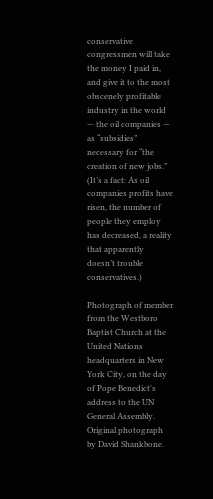conservative congressmen will take the money I paid in, and give it to the most obscenely profitable industry in the world — the oil companies — as “subsidies” necessary for “the creation of new jobs.” (It’s a fact: As oil companies profits have risen, the number of people they employ has decreased, a reality that apparently doesn’t trouble conservatives.)

Photograph of member from the Westboro Baptist Church at the United Nations headquarters in New York City, on the day of Pope Benedict's address to the UN General Assembly. Original photograph by David Shankbone.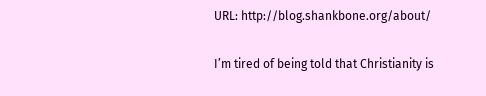URL: http://blog.shankbone.org/about/

I’m tired of being told that Christianity is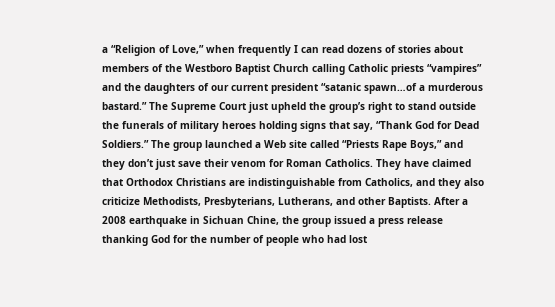a “Religion of Love,” when frequently I can read dozens of stories about members of the Westboro Baptist Church calling Catholic priests “vampires” and the daughters of our current president “satanic spawn…of a murderous bastard.” The Supreme Court just upheld the group’s right to stand outside the funerals of military heroes holding signs that say, “Thank God for Dead Soldiers.” The group launched a Web site called “Priests Rape Boys,” and they don’t just save their venom for Roman Catholics. They have claimed that Orthodox Christians are indistinguishable from Catholics, and they also criticize Methodists, Presbyterians, Lutherans, and other Baptists. After a 2008 earthquake in Sichuan Chine, the group issued a press release thanking God for the number of people who had lost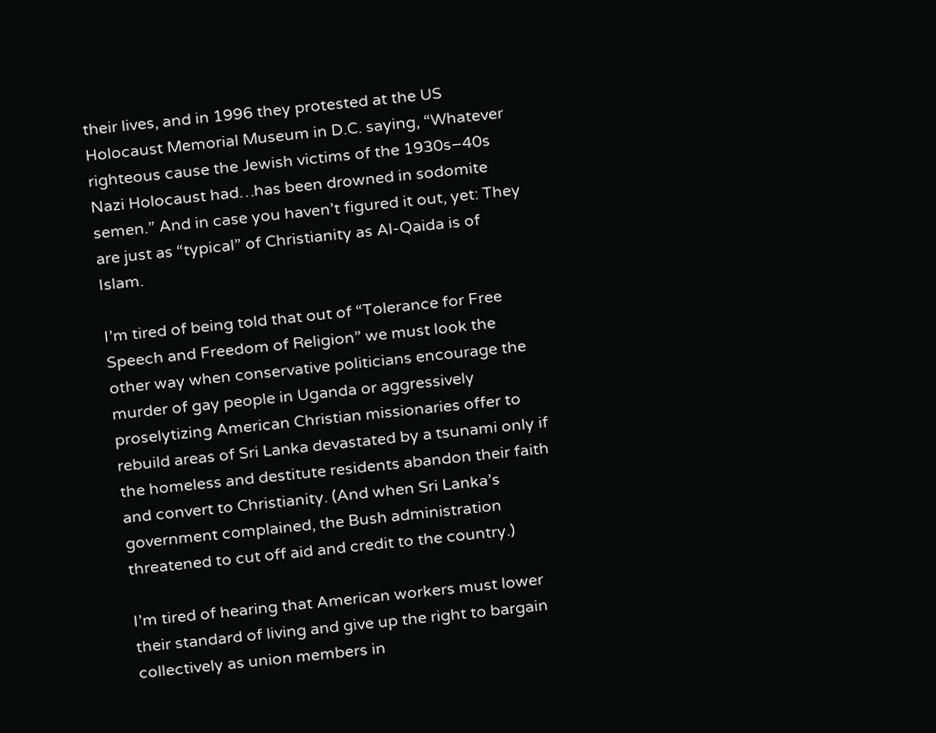their lives, and in 1996 they protested at the US Holocaust Memorial Museum in D.C. saying, “Whatever righteous cause the Jewish victims of the 1930s–40s Nazi Holocaust had…has been drowned in sodomite semen.” And in case you haven’t figured it out, yet: They are just as “typical” of Christianity as Al-Qaida is of Islam.

I’m tired of being told that out of “Tolerance for Free Speech and Freedom of Religion” we must look the other way when conservative politicians encourage the murder of gay people in Uganda or aggressively proselytizing American Christian missionaries offer to rebuild areas of Sri Lanka devastated by a tsunami only if the homeless and destitute residents abandon their faith and convert to Christianity. (And when Sri Lanka’s government complained, the Bush administration threatened to cut off aid and credit to the country.)

I’m tired of hearing that American workers must lower their standard of living and give up the right to bargain collectively as union members in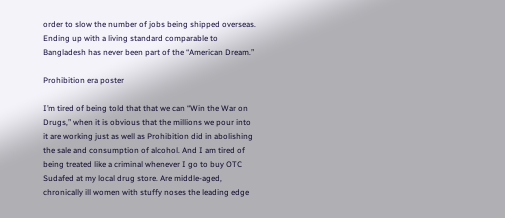order to slow the number of jobs being shipped overseas. Ending up with a living standard comparable to Bangladesh has never been part of the “American Dream.”

Prohibition era poster

I’m tired of being told that that we can “Win the War on Drugs,” when it is obvious that the millions we pour into it are working just as well as Prohibition did in abolishing the sale and consumption of alcohol. And I am tired of being treated like a criminal whenever I go to buy OTC Sudafed at my local drug store. Are middle-aged, chronically ill women with stuffy noses the leading edge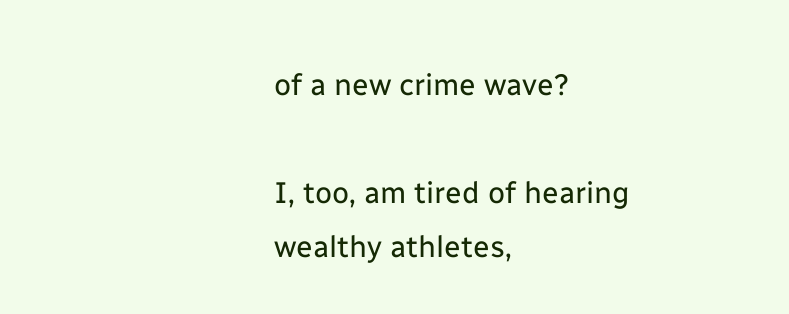of a new crime wave?

I, too, am tired of hearing wealthy athletes,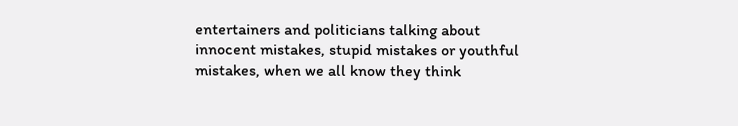entertainers and politicians talking about innocent mistakes, stupid mistakes or youthful mistakes, when we all know they think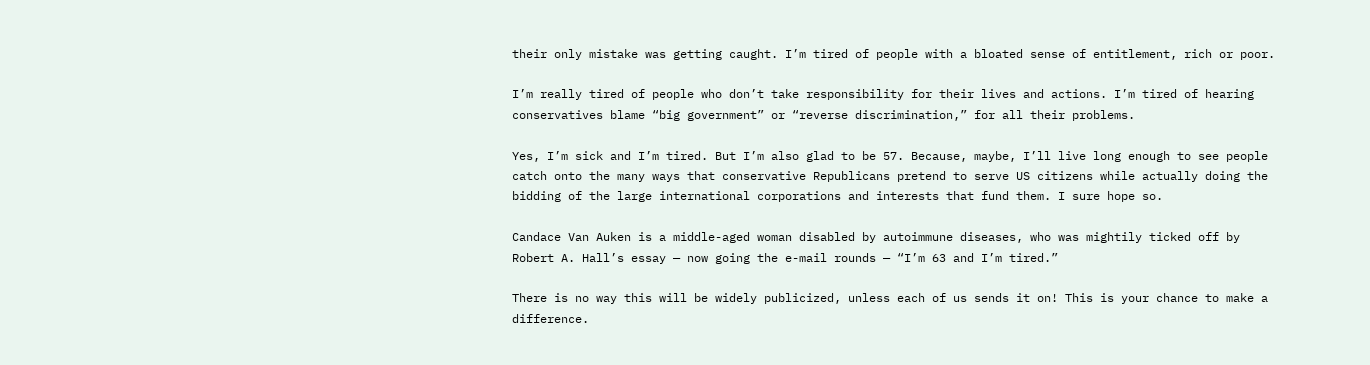their only mistake was getting caught. I’m tired of people with a bloated sense of entitlement, rich or poor.

I’m really tired of people who don’t take responsibility for their lives and actions. I’m tired of hearing conservatives blame “big government” or “reverse discrimination,” for all their problems.

Yes, I’m sick and I’m tired. But I’m also glad to be 57. Because, maybe, I’ll live long enough to see people catch onto the many ways that conservative Republicans pretend to serve US citizens while actually doing the bidding of the large international corporations and interests that fund them. I sure hope so.

Candace Van Auken is a middle-aged woman disabled by autoimmune diseases, who was mightily ticked off by Robert A. Hall’s essay — now going the e-mail rounds — “I’m 63 and I’m tired.”

There is no way this will be widely publicized, unless each of us sends it on! This is your chance to make a difference.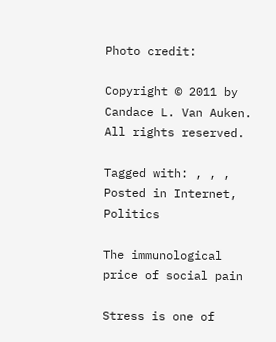Photo credit:

Copyright © 2011 by Candace L. Van Auken. All rights reserved.

Tagged with: , , ,
Posted in Internet, Politics

The immunological price of social pain

Stress is one of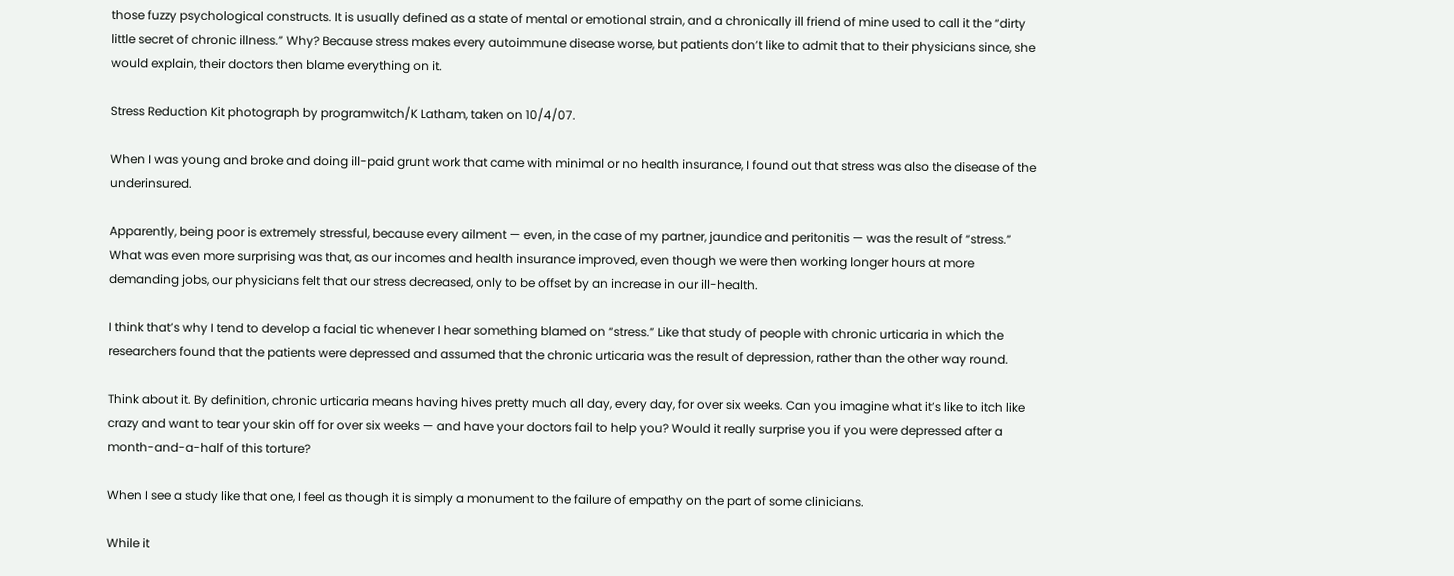those fuzzy psychological constructs. It is usually defined as a state of mental or emotional strain, and a chronically ill friend of mine used to call it the “dirty little secret of chronic illness.” Why? Because stress makes every autoimmune disease worse, but patients don’t like to admit that to their physicians since, she would explain, their doctors then blame everything on it.

Stress Reduction Kit photograph by programwitch/K Latham, taken on 10/4/07.

When I was young and broke and doing ill-paid grunt work that came with minimal or no health insurance, I found out that stress was also the disease of the underinsured.

Apparently, being poor is extremely stressful, because every ailment — even, in the case of my partner, jaundice and peritonitis — was the result of “stress.” What was even more surprising was that, as our incomes and health insurance improved, even though we were then working longer hours at more demanding jobs, our physicians felt that our stress decreased, only to be offset by an increase in our ill-health.

I think that’s why I tend to develop a facial tic whenever I hear something blamed on “stress.” Like that study of people with chronic urticaria in which the researchers found that the patients were depressed and assumed that the chronic urticaria was the result of depression, rather than the other way round.

Think about it. By definition, chronic urticaria means having hives pretty much all day, every day, for over six weeks. Can you imagine what it’s like to itch like crazy and want to tear your skin off for over six weeks — and have your doctors fail to help you? Would it really surprise you if you were depressed after a month-and-a-half of this torture?

When I see a study like that one, I feel as though it is simply a monument to the failure of empathy on the part of some clinicians.

While it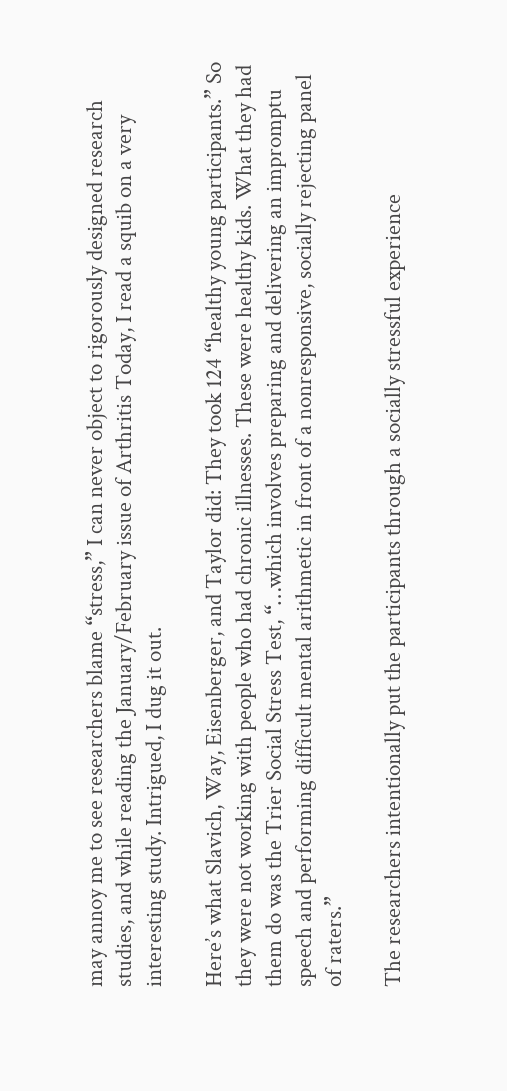may annoy me to see researchers blame “stress,” I can never object to rigorously designed research studies, and while reading the January/February issue of Arthritis Today, I read a squib on a very interesting study. Intrigued, I dug it out.

Here’s what Slavich, Way, Eisenberger, and Taylor did: They took 124 “healthy young participants.” So they were not working with people who had chronic illnesses. These were healthy kids. What they had them do was the Trier Social Stress Test, “…which involves preparing and delivering an impromptu speech and performing difficult mental arithmetic in front of a nonresponsive, socially rejecting panel of raters.”

The researchers intentionally put the participants through a socially stressful experience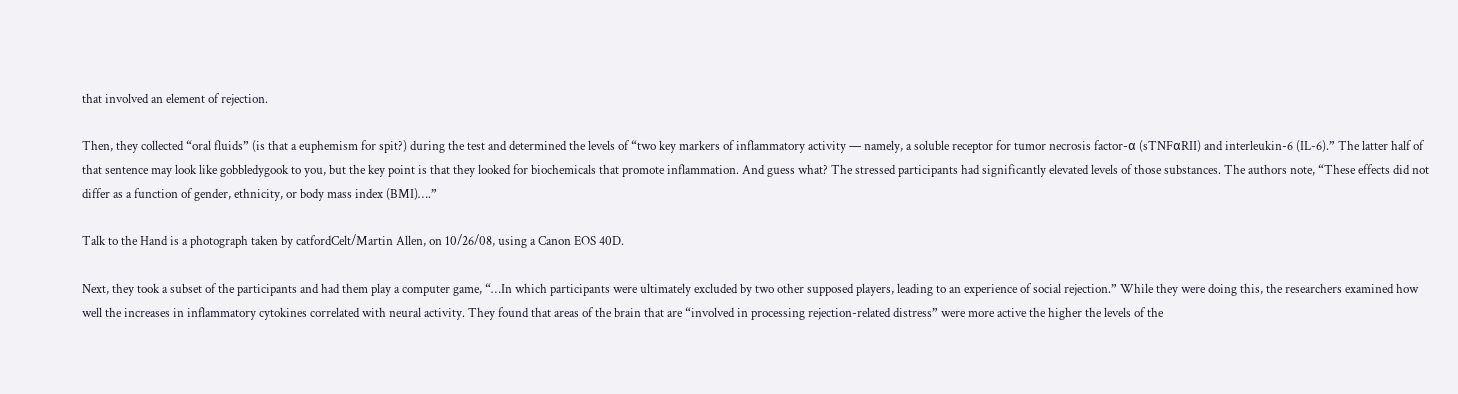that involved an element of rejection.

Then, they collected “oral fluids” (is that a euphemism for spit?) during the test and determined the levels of “two key markers of inflammatory activity — namely, a soluble receptor for tumor necrosis factor-α (sTNFαRII) and interleukin-6 (IL-6).” The latter half of that sentence may look like gobbledygook to you, but the key point is that they looked for biochemicals that promote inflammation. And guess what? The stressed participants had significantly elevated levels of those substances. The authors note, “These effects did not differ as a function of gender, ethnicity, or body mass index (BMI)….”

Talk to the Hand is a photograph taken by catfordCelt/Martin Allen, on 10/26/08, using a Canon EOS 40D.

Next, they took a subset of the participants and had them play a computer game, “…In which participants were ultimately excluded by two other supposed players, leading to an experience of social rejection.” While they were doing this, the researchers examined how well the increases in inflammatory cytokines correlated with neural activity. They found that areas of the brain that are “involved in processing rejection-related distress” were more active the higher the levels of the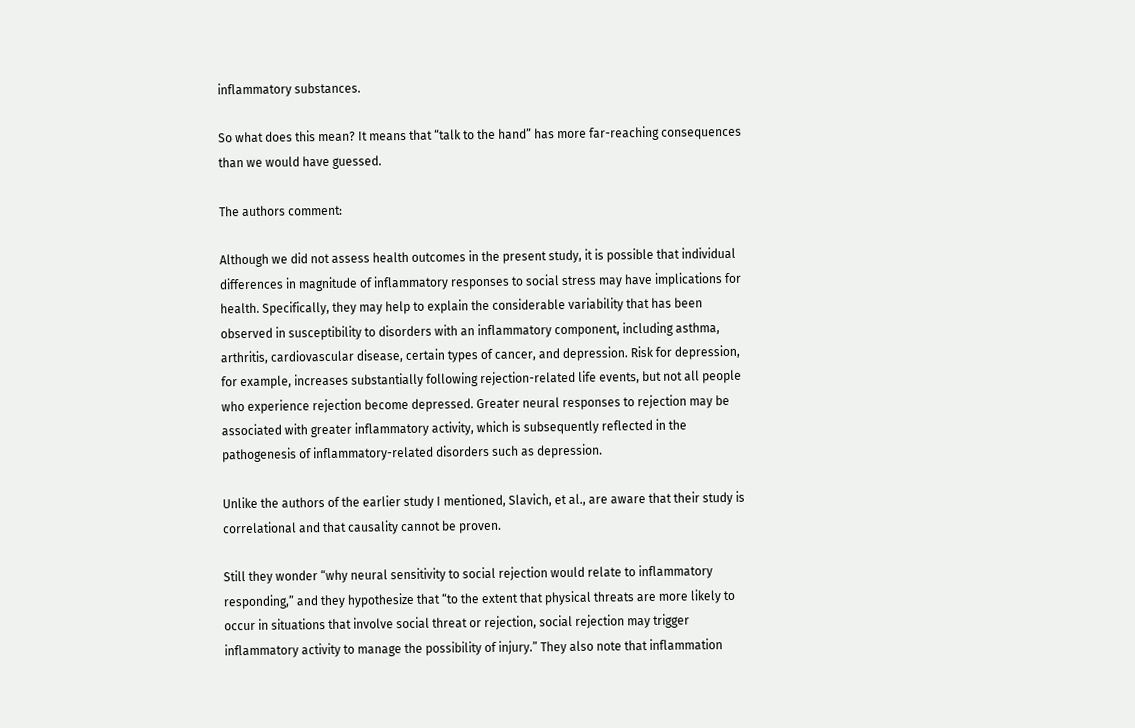inflammatory substances.

So what does this mean? It means that “talk to the hand” has more far-reaching consequences than we would have guessed.

The authors comment:

Although we did not assess health outcomes in the present study, it is possible that individual differences in magnitude of inflammatory responses to social stress may have implications for health. Specifically, they may help to explain the considerable variability that has been observed in susceptibility to disorders with an inflammatory component, including asthma, arthritis, cardiovascular disease, certain types of cancer, and depression. Risk for depression, for example, increases substantially following rejection-related life events, but not all people who experience rejection become depressed. Greater neural responses to rejection may be associated with greater inflammatory activity, which is subsequently reflected in the pathogenesis of inflammatory-related disorders such as depression.

Unlike the authors of the earlier study I mentioned, Slavich, et al., are aware that their study is correlational and that causality cannot be proven.

Still they wonder “why neural sensitivity to social rejection would relate to inflammatory responding,” and they hypothesize that “to the extent that physical threats are more likely to occur in situations that involve social threat or rejection, social rejection may trigger inflammatory activity to manage the possibility of injury.” They also note that inflammation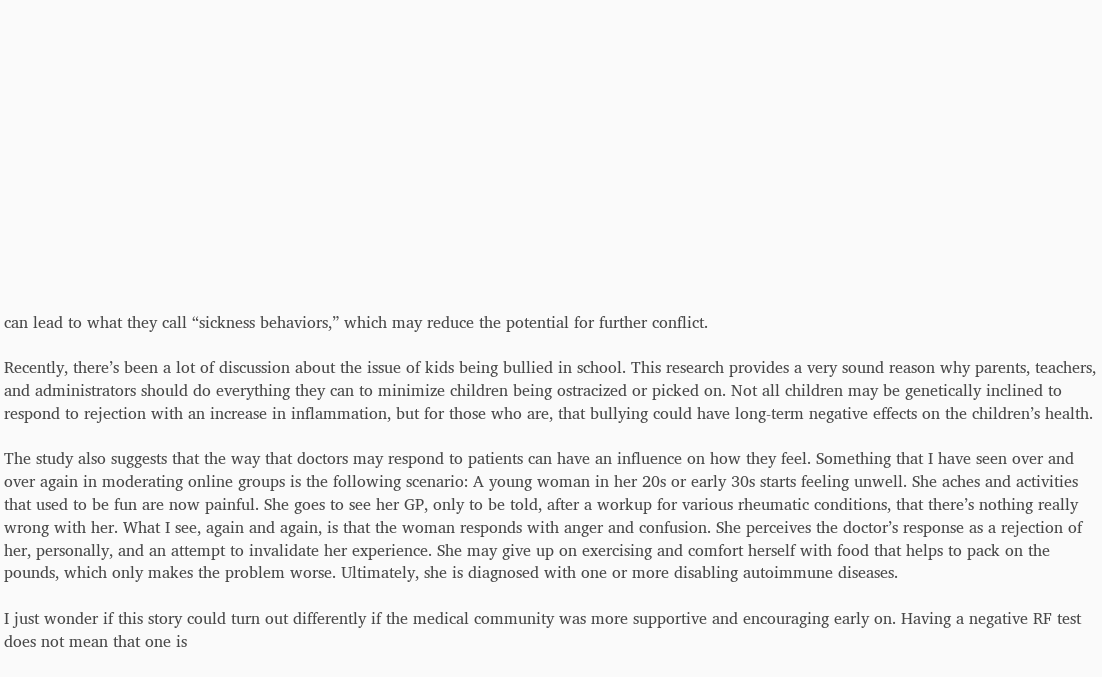can lead to what they call “sickness behaviors,” which may reduce the potential for further conflict.

Recently, there’s been a lot of discussion about the issue of kids being bullied in school. This research provides a very sound reason why parents, teachers, and administrators should do everything they can to minimize children being ostracized or picked on. Not all children may be genetically inclined to respond to rejection with an increase in inflammation, but for those who are, that bullying could have long-term negative effects on the children’s health.

The study also suggests that the way that doctors may respond to patients can have an influence on how they feel. Something that I have seen over and over again in moderating online groups is the following scenario: A young woman in her 20s or early 30s starts feeling unwell. She aches and activities that used to be fun are now painful. She goes to see her GP, only to be told, after a workup for various rheumatic conditions, that there’s nothing really wrong with her. What I see, again and again, is that the woman responds with anger and confusion. She perceives the doctor’s response as a rejection of her, personally, and an attempt to invalidate her experience. She may give up on exercising and comfort herself with food that helps to pack on the pounds, which only makes the problem worse. Ultimately, she is diagnosed with one or more disabling autoimmune diseases.

I just wonder if this story could turn out differently if the medical community was more supportive and encouraging early on. Having a negative RF test does not mean that one is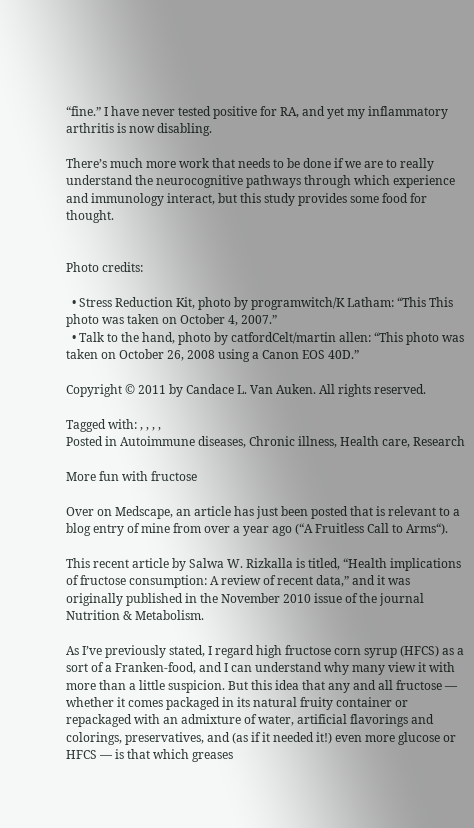“fine.” I have never tested positive for RA, and yet my inflammatory arthritis is now disabling.

There’s much more work that needs to be done if we are to really understand the neurocognitive pathways through which experience and immunology interact, but this study provides some food for thought.


Photo credits:

  • Stress Reduction Kit, photo by programwitch/K Latham: “This This photo was taken on October 4, 2007.”
  • Talk to the hand, photo by catfordCelt/martin allen: “This photo was taken on October 26, 2008 using a Canon EOS 40D.”

Copyright © 2011 by Candace L. Van Auken. All rights reserved.

Tagged with: , , , ,
Posted in Autoimmune diseases, Chronic illness, Health care, Research

More fun with fructose

Over on Medscape, an article has just been posted that is relevant to a blog entry of mine from over a year ago (“A Fruitless Call to Arms“).

This recent article by Salwa W. Rizkalla is titled, “Health implications of fructose consumption: A review of recent data,” and it was originally published in the November 2010 issue of the journal Nutrition & Metabolism.

As I’ve previously stated, I regard high fructose corn syrup (HFCS) as a sort of a Franken-food, and I can understand why many view it with more than a little suspicion. But this idea that any and all fructose — whether it comes packaged in its natural fruity container or repackaged with an admixture of water, artificial flavorings and colorings, preservatives, and (as if it needed it!) even more glucose or HFCS — is that which greases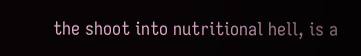the shoot into nutritional hell, is a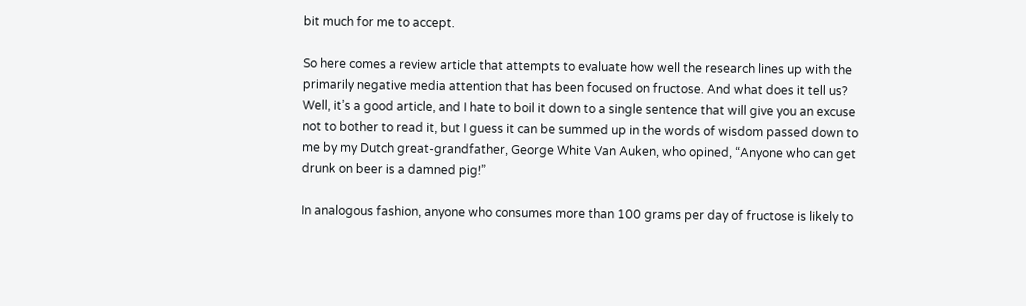bit much for me to accept.

So here comes a review article that attempts to evaluate how well the research lines up with the primarily negative media attention that has been focused on fructose. And what does it tell us? Well, it’s a good article, and I hate to boil it down to a single sentence that will give you an excuse not to bother to read it, but I guess it can be summed up in the words of wisdom passed down to me by my Dutch great-grandfather, George White Van Auken, who opined, “Anyone who can get drunk on beer is a damned pig!”

In analogous fashion, anyone who consumes more than 100 grams per day of fructose is likely to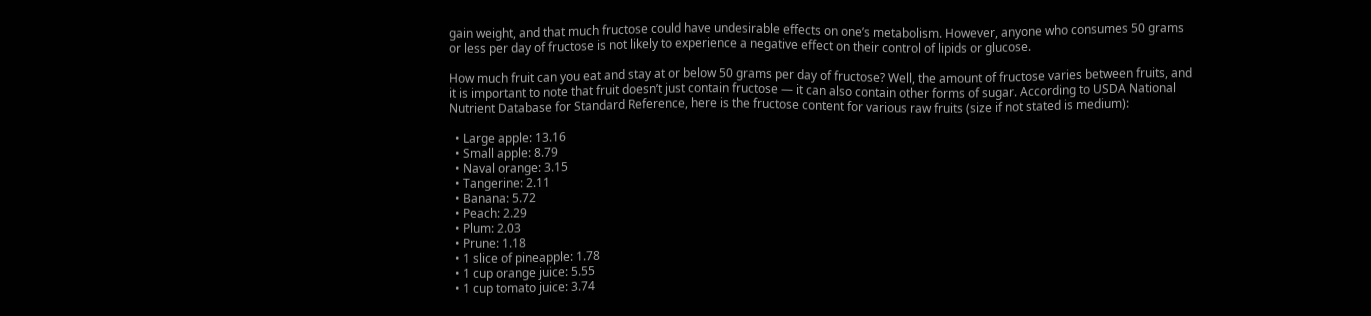gain weight, and that much fructose could have undesirable effects on one’s metabolism. However, anyone who consumes 50 grams or less per day of fructose is not likely to experience a negative effect on their control of lipids or glucose.

How much fruit can you eat and stay at or below 50 grams per day of fructose? Well, the amount of fructose varies between fruits, and it is important to note that fruit doesn’t just contain fructose — it can also contain other forms of sugar. According to USDA National Nutrient Database for Standard Reference, here is the fructose content for various raw fruits (size if not stated is medium):

  • Large apple: 13.16
  • Small apple: 8.79
  • Naval orange: 3.15
  • Tangerine: 2.11
  • Banana: 5.72
  • Peach: 2.29
  • Plum: 2.03
  • Prune: 1.18
  • 1 slice of pineapple: 1.78
  • 1 cup orange juice: 5.55
  • 1 cup tomato juice: 3.74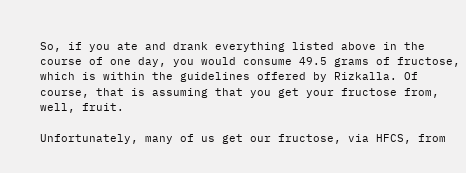So, if you ate and drank everything listed above in the course of one day, you would consume 49.5 grams of fructose, which is within the guidelines offered by Rizkalla. Of course, that is assuming that you get your fructose from, well, fruit.

Unfortunately, many of us get our fructose, via HFCS, from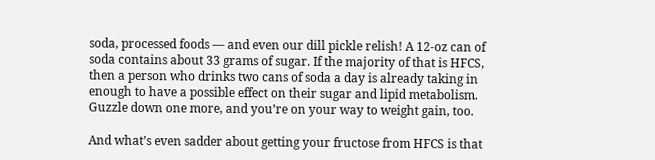soda, processed foods — and even our dill pickle relish! A 12-oz can of soda contains about 33 grams of sugar. If the majority of that is HFCS, then a person who drinks two cans of soda a day is already taking in enough to have a possible effect on their sugar and lipid metabolism. Guzzle down one more, and you’re on your way to weight gain, too.

And what’s even sadder about getting your fructose from HFCS is that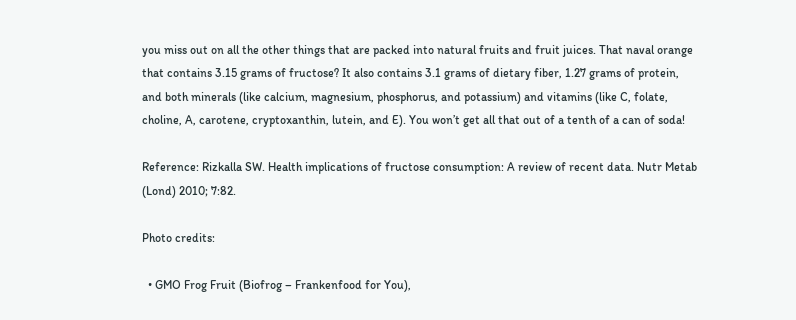you miss out on all the other things that are packed into natural fruits and fruit juices. That naval orange that contains 3.15 grams of fructose? It also contains 3.1 grams of dietary fiber, 1.27 grams of protein, and both minerals (like calcium, magnesium, phosphorus, and potassium) and vitamins (like C, folate, choline, A, carotene, cryptoxanthin, lutein, and E). You won’t get all that out of a tenth of a can of soda!

Reference: Rizkalla SW. Health implications of fructose consumption: A review of recent data. Nutr Metab (Lond) 2010; 7:82.

Photo credits:

  • GMO Frog Fruit (Biofrog – Frankenfood for You),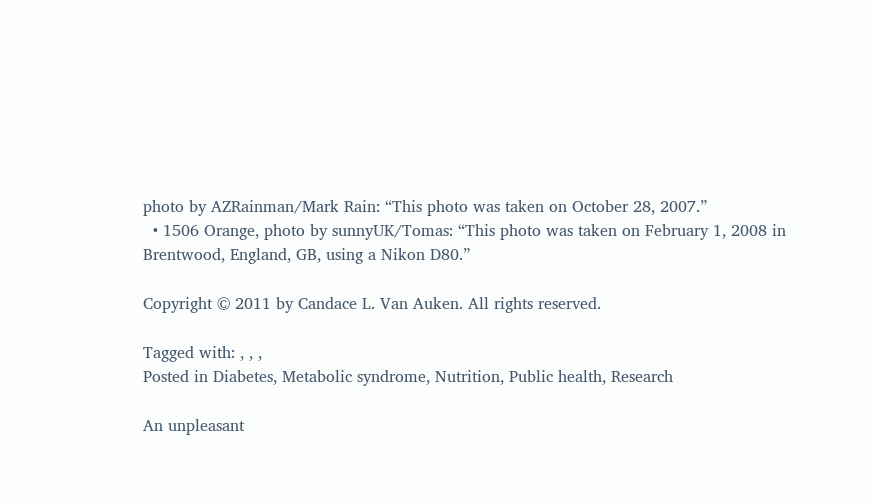photo by AZRainman/Mark Rain: “This photo was taken on October 28, 2007.”
  • 1506 Orange, photo by sunnyUK/Tomas: “This photo was taken on February 1, 2008 in Brentwood, England, GB, using a Nikon D80.”

Copyright © 2011 by Candace L. Van Auken. All rights reserved.

Tagged with: , , ,
Posted in Diabetes, Metabolic syndrome, Nutrition, Public health, Research

An unpleasant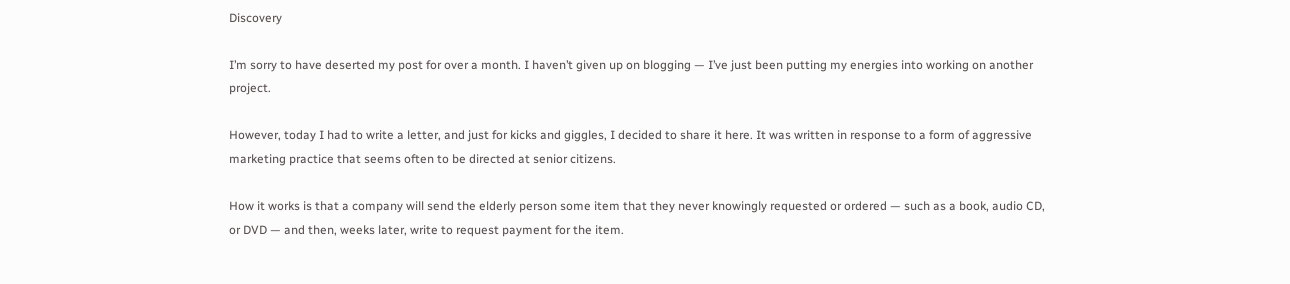Discovery

I’m sorry to have deserted my post for over a month. I haven’t given up on blogging — I’ve just been putting my energies into working on another project.

However, today I had to write a letter, and just for kicks and giggles, I decided to share it here. It was written in response to a form of aggressive marketing practice that seems often to be directed at senior citizens.

How it works is that a company will send the elderly person some item that they never knowingly requested or ordered — such as a book, audio CD, or DVD — and then, weeks later, write to request payment for the item.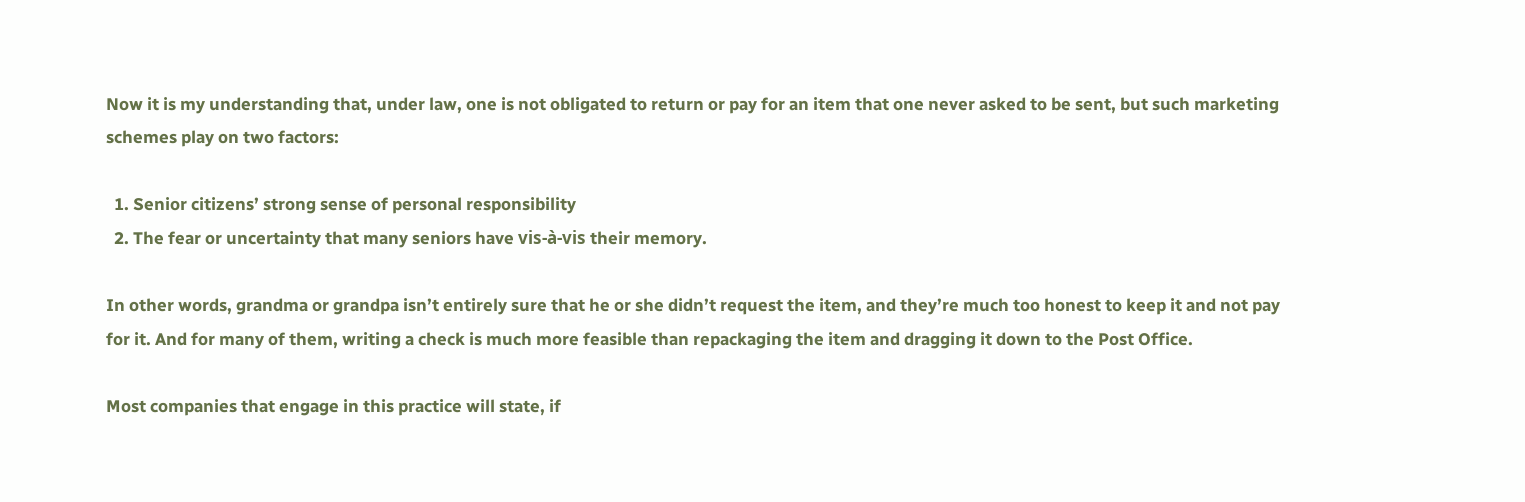Now it is my understanding that, under law, one is not obligated to return or pay for an item that one never asked to be sent, but such marketing schemes play on two factors:

  1. Senior citizens’ strong sense of personal responsibility
  2. The fear or uncertainty that many seniors have vis-à-vis their memory.

In other words, grandma or grandpa isn’t entirely sure that he or she didn’t request the item, and they’re much too honest to keep it and not pay for it. And for many of them, writing a check is much more feasible than repackaging the item and dragging it down to the Post Office.

Most companies that engage in this practice will state, if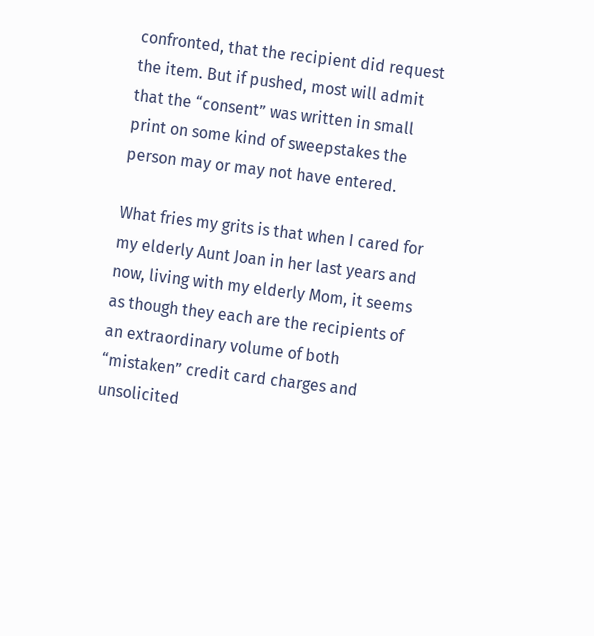confronted, that the recipient did request the item. But if pushed, most will admit that the “consent” was written in small print on some kind of sweepstakes the person may or may not have entered.

What fries my grits is that when I cared for my elderly Aunt Joan in her last years and now, living with my elderly Mom, it seems as though they each are the recipients of an extraordinary volume of both “mistaken” credit card charges and unsolicited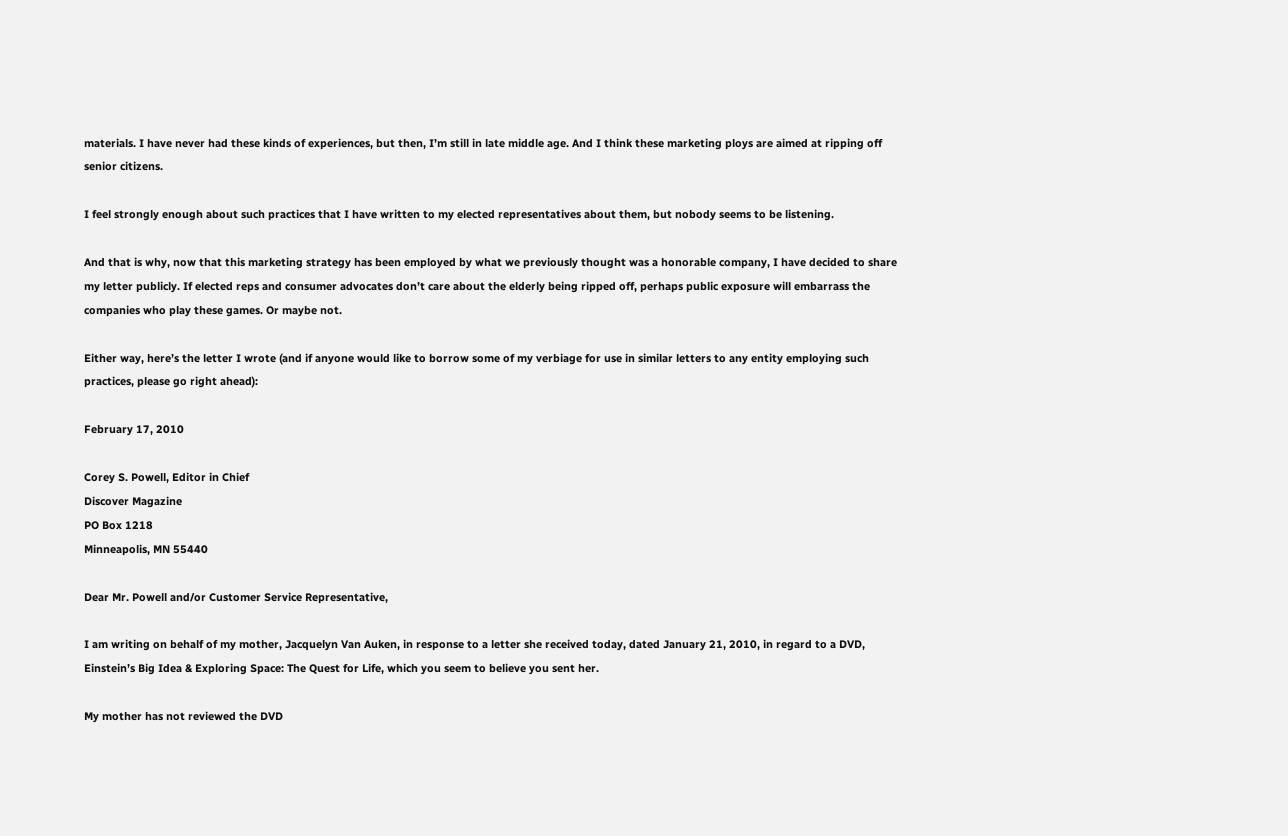materials. I have never had these kinds of experiences, but then, I’m still in late middle age. And I think these marketing ploys are aimed at ripping off senior citizens.

I feel strongly enough about such practices that I have written to my elected representatives about them, but nobody seems to be listening.

And that is why, now that this marketing strategy has been employed by what we previously thought was a honorable company, I have decided to share my letter publicly. If elected reps and consumer advocates don’t care about the elderly being ripped off, perhaps public exposure will embarrass the companies who play these games. Or maybe not.

Either way, here’s the letter I wrote (and if anyone would like to borrow some of my verbiage for use in similar letters to any entity employing such practices, please go right ahead):

February 17, 2010

Corey S. Powell, Editor in Chief
Discover Magazine
PO Box 1218
Minneapolis, MN 55440

Dear Mr. Powell and/or Customer Service Representative,

I am writing on behalf of my mother, Jacquelyn Van Auken, in response to a letter she received today, dated January 21, 2010, in regard to a DVD, Einstein’s Big Idea & Exploring Space: The Quest for Life, which you seem to believe you sent her.

My mother has not reviewed the DVD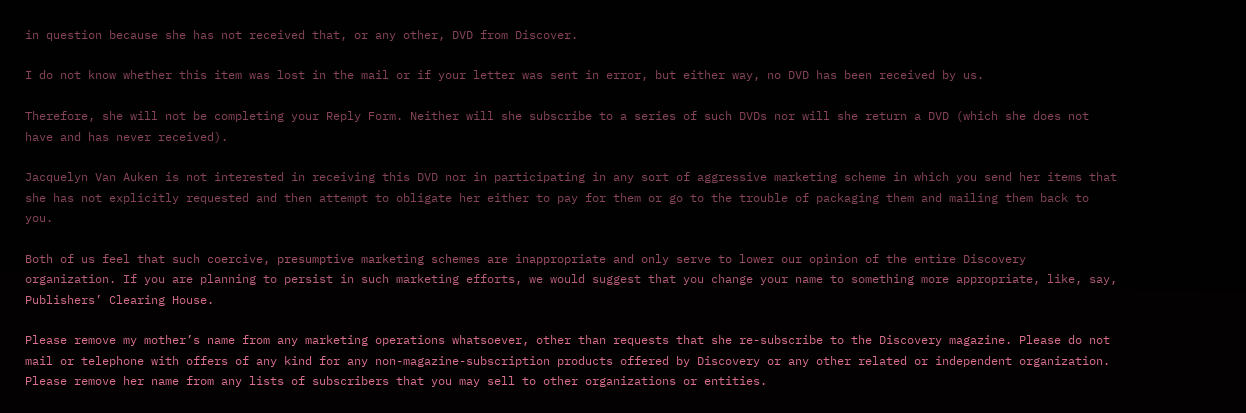in question because she has not received that, or any other, DVD from Discover.

I do not know whether this item was lost in the mail or if your letter was sent in error, but either way, no DVD has been received by us.

Therefore, she will not be completing your Reply Form. Neither will she subscribe to a series of such DVDs nor will she return a DVD (which she does not have and has never received).

Jacquelyn Van Auken is not interested in receiving this DVD nor in participating in any sort of aggressive marketing scheme in which you send her items that she has not explicitly requested and then attempt to obligate her either to pay for them or go to the trouble of packaging them and mailing them back to you.

Both of us feel that such coercive, presumptive marketing schemes are inappropriate and only serve to lower our opinion of the entire Discovery organization. If you are planning to persist in such marketing efforts, we would suggest that you change your name to something more appropriate, like, say, Publishers’ Clearing House.

Please remove my mother’s name from any marketing operations whatsoever, other than requests that she re-subscribe to the Discovery magazine. Please do not mail or telephone with offers of any kind for any non-magazine-subscription products offered by Discovery or any other related or independent organization. Please remove her name from any lists of subscribers that you may sell to other organizations or entities.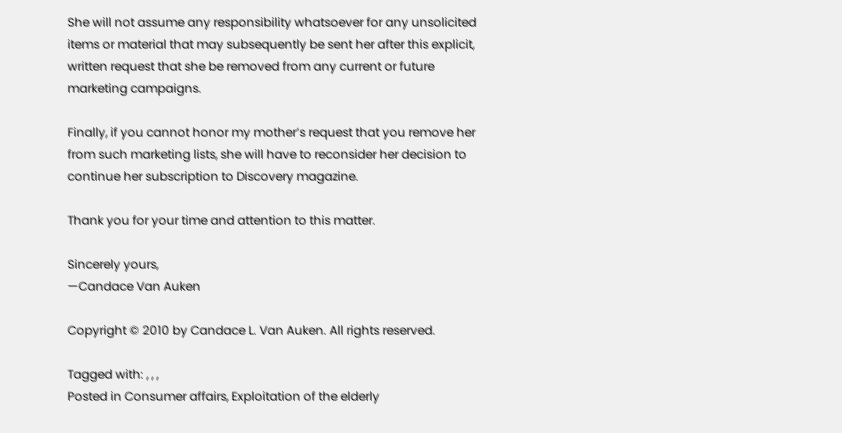She will not assume any responsibility whatsoever for any unsolicited items or material that may subsequently be sent her after this explicit, written request that she be removed from any current or future marketing campaigns.

Finally, if you cannot honor my mother’s request that you remove her from such marketing lists, she will have to reconsider her decision to continue her subscription to Discovery magazine.

Thank you for your time and attention to this matter.

Sincerely yours,
—Candace Van Auken

Copyright © 2010 by Candace L. Van Auken. All rights reserved.

Tagged with: , , ,
Posted in Consumer affairs, Exploitation of the elderly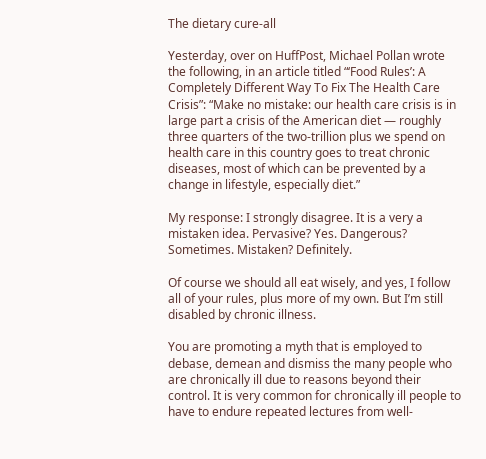The dietary cure-all

Yesterday, over on HuffPost, Michael Pollan wrote the following, in an article titled “‘Food Rules’: A Completely Different Way To Fix The Health Care Crisis”: “Make no mistake: our health care crisis is in large part a crisis of the American diet — roughly three quarters of the two-trillion plus we spend on health care in this country goes to treat chronic diseases, most of which can be prevented by a change in lifestyle, especially diet.”

My response: I strongly disagree. It is a very a mistaken idea. Pervasive? Yes. Dangerous? Sometimes. Mistaken? Definitely.

Of course we should all eat wisely, and yes, I follow all of your rules, plus more of my own. But I’m still disabled by chronic illness.

You are promoting a myth that is employed to debase, demean and dismiss the many people who are chronically ill due to reasons beyond their control. It is very common for chronically ill people to have to endure repeated lectures from well-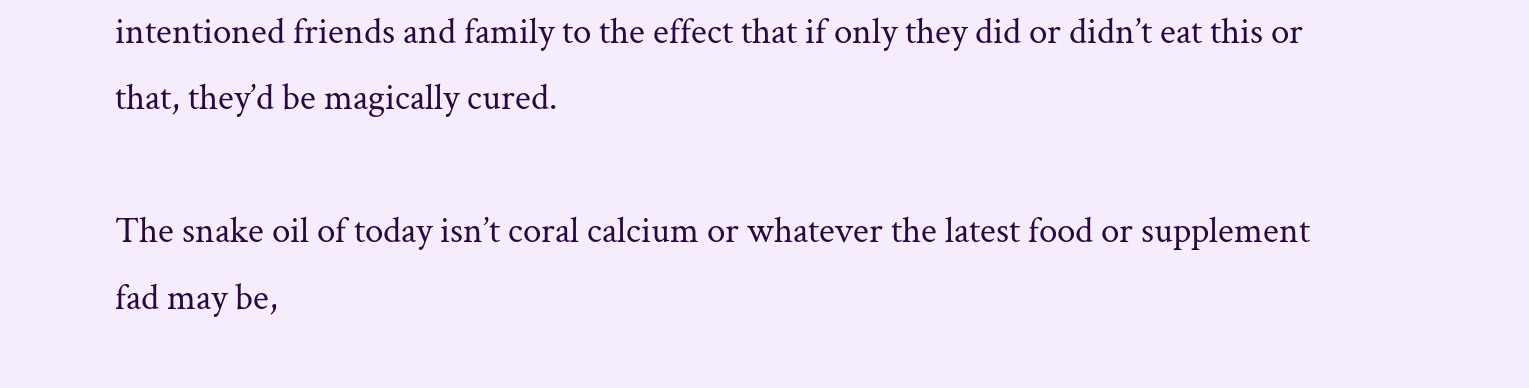intentioned friends and family to the effect that if only they did or didn’t eat this or that, they’d be magically cured.

The snake oil of today isn’t coral calcium or whatever the latest food or supplement fad may be,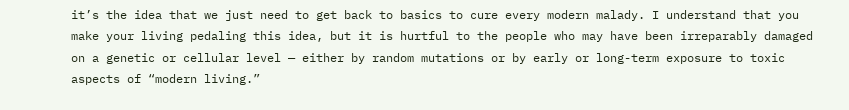it’s the idea that we just need to get back to basics to cure every modern malady. I understand that you make your living pedaling this idea, but it is hurtful to the people who may have been irreparably damaged on a genetic or cellular level — either by random mutations or by early or long-term exposure to toxic aspects of “modern living.”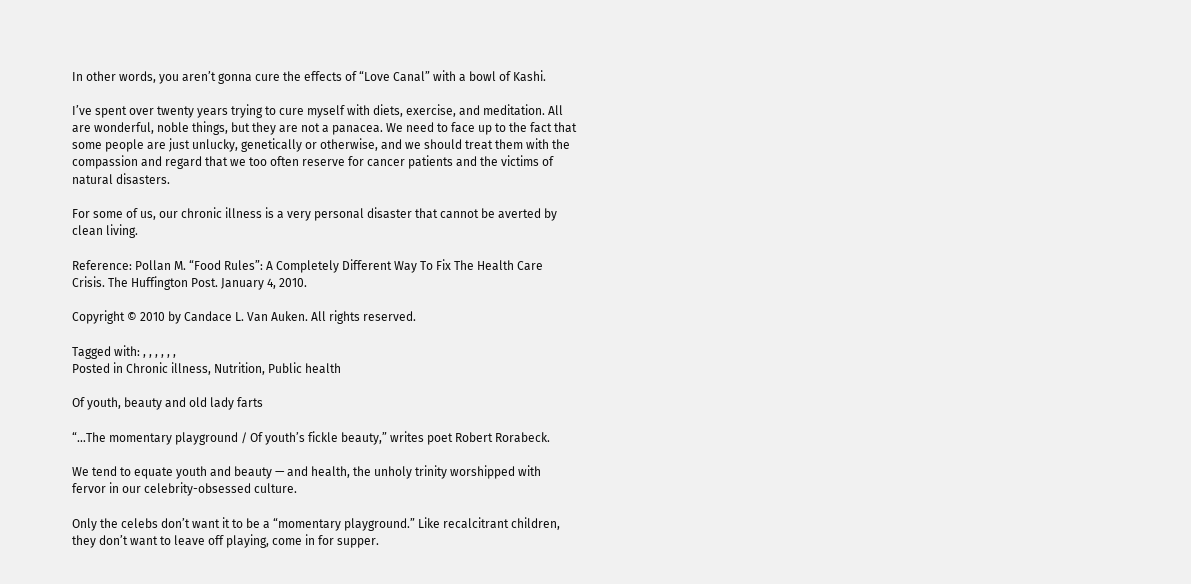In other words, you aren’t gonna cure the effects of “Love Canal” with a bowl of Kashi.

I’ve spent over twenty years trying to cure myself with diets, exercise, and meditation. All are wonderful, noble things, but they are not a panacea. We need to face up to the fact that some people are just unlucky, genetically or otherwise, and we should treat them with the compassion and regard that we too often reserve for cancer patients and the victims of natural disasters.

For some of us, our chronic illness is a very personal disaster that cannot be averted by clean living.

Reference: Pollan M. “Food Rules”: A Completely Different Way To Fix The Health Care Crisis. The Huffington Post. January 4, 2010.

Copyright © 2010 by Candace L. Van Auken. All rights reserved.

Tagged with: , , , , , ,
Posted in Chronic illness, Nutrition, Public health

Of youth, beauty and old lady farts

“…The momentary playground / Of youth’s fickle beauty,” writes poet Robert Rorabeck.

We tend to equate youth and beauty — and health, the unholy trinity worshipped with fervor in our celebrity-obsessed culture.

Only the celebs don’t want it to be a “momentary playground.” Like recalcitrant children, they don’t want to leave off playing, come in for supper.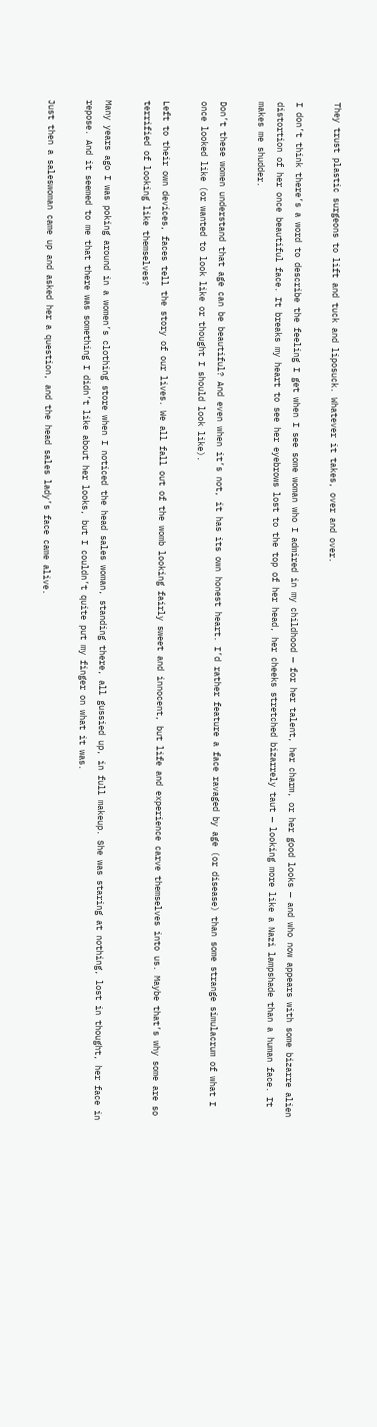They trust plastic surgeons to lift and tuck and liposuck. Whatever it takes, over and over.

I don’t think there’s a word to describe the feeling I get when I see some woman who I admired in my childhood — for her talent, her charm, or her good looks — and who now appears with some bizarre alien distortion of her once beautiful face. It breaks my heart to see her eyebrows lost to the top of her head, her cheeks stretched bizarrely taut — looking more like a Nazi lampshade than a human face. It makes me shudder.

Don’t these women understand that age can be beautiful? And even when it’s not, it has its own honest heart. I’d rather feature a face ravaged by age (or disease) than some strange simulacrum of what I once looked like (or wanted to look like or thought I should look like).

Left to their own devices, faces tell the story of our lives. We all fall out of the womb looking fairly sweet and innocent, but life and experience carve themselves into us. Maybe that’s why some are so terrified of looking like themselves?

Many years ago I was poking around in a women’s clothing store when I noticed the head sales woman, standing there, all gussied up, in full makeup. She was staring at nothing, lost in thought, her face in repose. And it seemed to me that there was something I didn’t like about her looks, but I couldn’t quite put my finger on what it was.

Just then a saleswoman came up and asked her a question, and the head sales lady’s face came alive.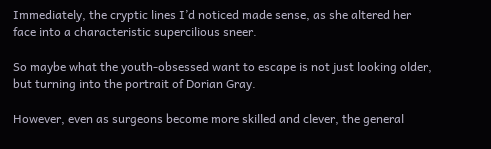Immediately, the cryptic lines I’d noticed made sense, as she altered her face into a characteristic supercilious sneer.

So maybe what the youth-obsessed want to escape is not just looking older, but turning into the portrait of Dorian Gray.

However, even as surgeons become more skilled and clever, the general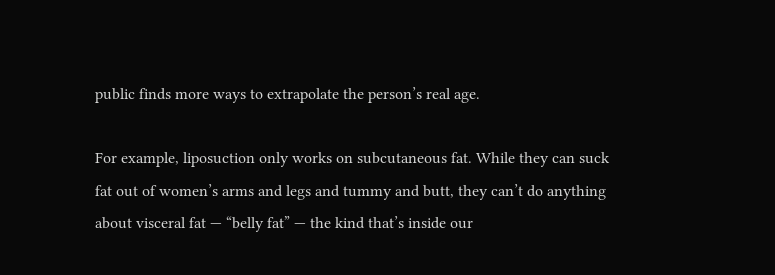public finds more ways to extrapolate the person’s real age.

For example, liposuction only works on subcutaneous fat. While they can suck fat out of women’s arms and legs and tummy and butt, they can’t do anything about visceral fat — “belly fat” — the kind that’s inside our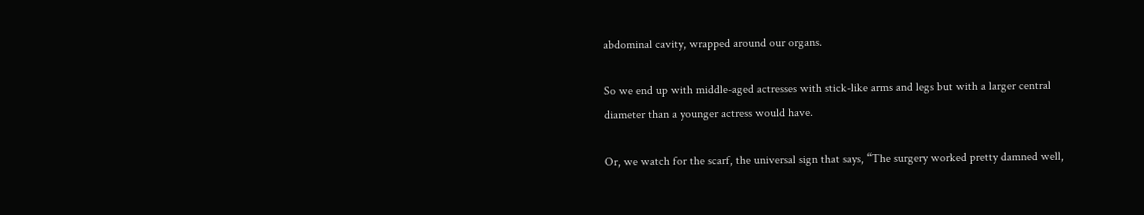abdominal cavity, wrapped around our organs.

So we end up with middle-aged actresses with stick-like arms and legs but with a larger central diameter than a younger actress would have.

Or, we watch for the scarf, the universal sign that says, “The surgery worked pretty damned well,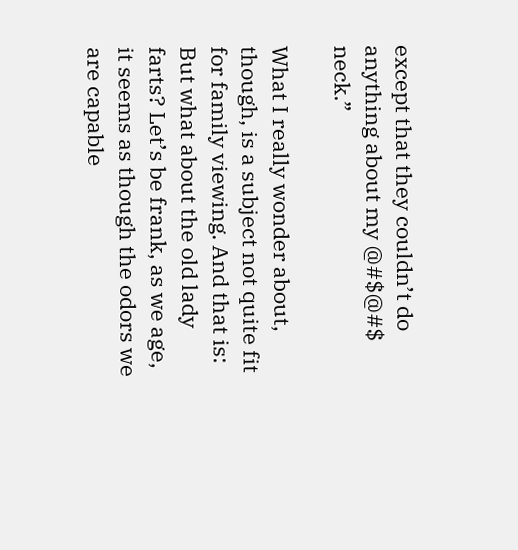except that they couldn’t do anything about my @#$@#$ neck.”

What I really wonder about, though, is a subject not quite fit for family viewing. And that is: But what about the old lady farts? Let’s be frank, as we age, it seems as though the odors we are capable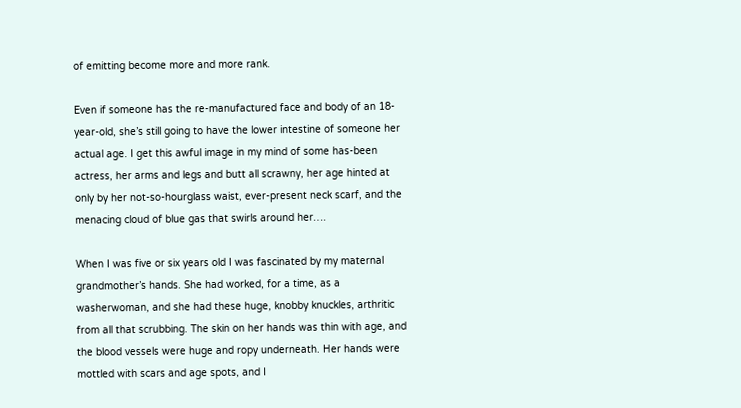of emitting become more and more rank.

Even if someone has the re-manufactured face and body of an 18-year-old, she’s still going to have the lower intestine of someone her actual age. I get this awful image in my mind of some has-been actress, her arms and legs and butt all scrawny, her age hinted at only by her not-so-hourglass waist, ever-present neck scarf, and the menacing cloud of blue gas that swirls around her….

When I was five or six years old I was fascinated by my maternal grandmother’s hands. She had worked, for a time, as a washerwoman, and she had these huge, knobby knuckles, arthritic from all that scrubbing. The skin on her hands was thin with age, and the blood vessels were huge and ropy underneath. Her hands were mottled with scars and age spots, and I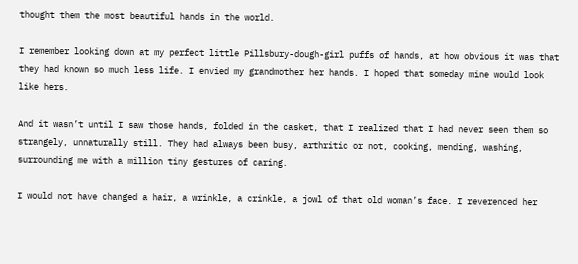thought them the most beautiful hands in the world.

I remember looking down at my perfect little Pillsbury-dough-girl puffs of hands, at how obvious it was that they had known so much less life. I envied my grandmother her hands. I hoped that someday mine would look like hers.

And it wasn’t until I saw those hands, folded in the casket, that I realized that I had never seen them so strangely, unnaturally still. They had always been busy, arthritic or not, cooking, mending, washing, surrounding me with a million tiny gestures of caring.

I would not have changed a hair, a wrinkle, a crinkle, a jowl of that old woman’s face. I reverenced her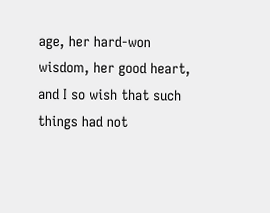age, her hard-won wisdom, her good heart, and I so wish that such things had not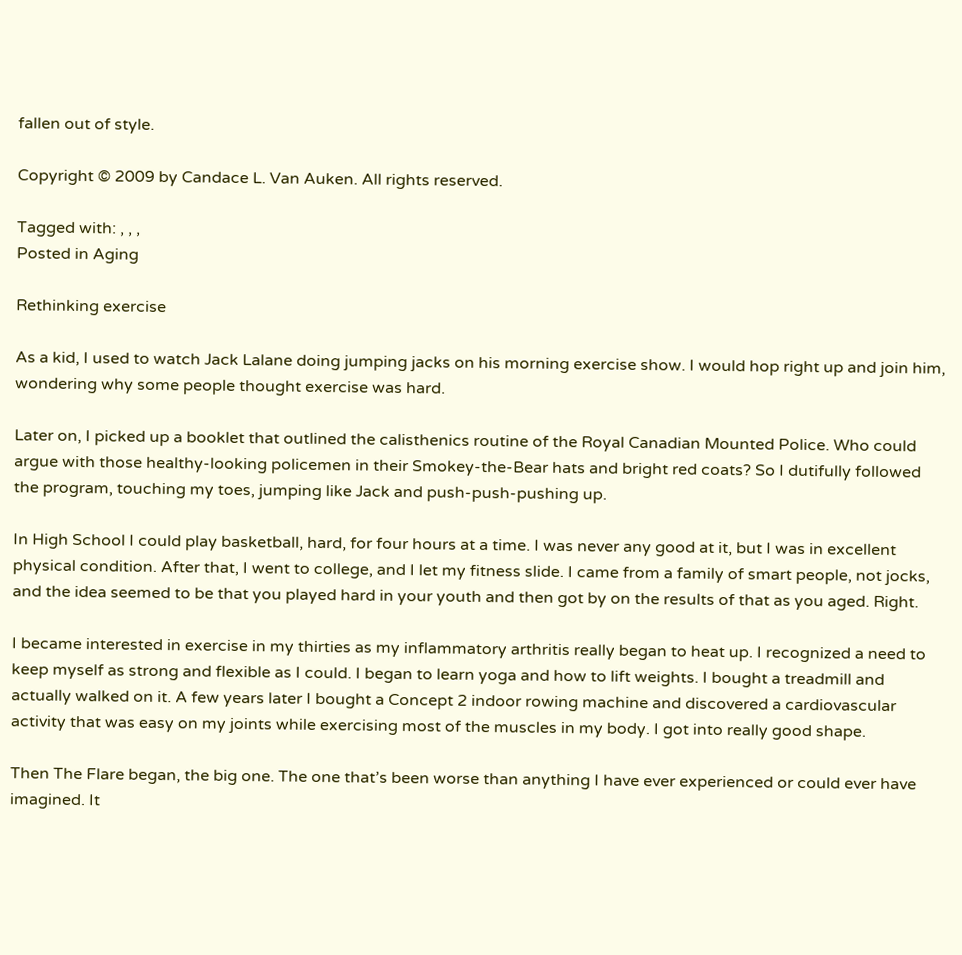fallen out of style.

Copyright © 2009 by Candace L. Van Auken. All rights reserved.

Tagged with: , , ,
Posted in Aging

Rethinking exercise

As a kid, I used to watch Jack Lalane doing jumping jacks on his morning exercise show. I would hop right up and join him, wondering why some people thought exercise was hard.

Later on, I picked up a booklet that outlined the calisthenics routine of the Royal Canadian Mounted Police. Who could argue with those healthy-looking policemen in their Smokey-the-Bear hats and bright red coats? So I dutifully followed the program, touching my toes, jumping like Jack and push-push-pushing up.

In High School I could play basketball, hard, for four hours at a time. I was never any good at it, but I was in excellent physical condition. After that, I went to college, and I let my fitness slide. I came from a family of smart people, not jocks, and the idea seemed to be that you played hard in your youth and then got by on the results of that as you aged. Right.

I became interested in exercise in my thirties as my inflammatory arthritis really began to heat up. I recognized a need to keep myself as strong and flexible as I could. I began to learn yoga and how to lift weights. I bought a treadmill and actually walked on it. A few years later I bought a Concept 2 indoor rowing machine and discovered a cardiovascular activity that was easy on my joints while exercising most of the muscles in my body. I got into really good shape.

Then The Flare began, the big one. The one that’s been worse than anything I have ever experienced or could ever have imagined. It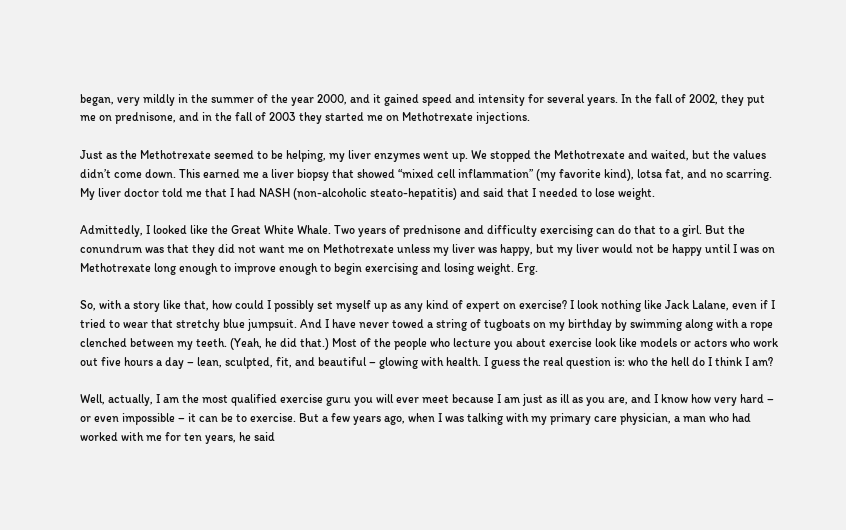began, very mildly in the summer of the year 2000, and it gained speed and intensity for several years. In the fall of 2002, they put me on prednisone, and in the fall of 2003 they started me on Methotrexate injections.

Just as the Methotrexate seemed to be helping, my liver enzymes went up. We stopped the Methotrexate and waited, but the values didn’t come down. This earned me a liver biopsy that showed “mixed cell inflammation” (my favorite kind), lotsa fat, and no scarring. My liver doctor told me that I had NASH (non-alcoholic steato-hepatitis) and said that I needed to lose weight.

Admittedly, I looked like the Great White Whale. Two years of prednisone and difficulty exercising can do that to a girl. But the conundrum was that they did not want me on Methotrexate unless my liver was happy, but my liver would not be happy until I was on Methotrexate long enough to improve enough to begin exercising and losing weight. Erg.

So, with a story like that, how could I possibly set myself up as any kind of expert on exercise? I look nothing like Jack Lalane, even if I tried to wear that stretchy blue jumpsuit. And I have never towed a string of tugboats on my birthday by swimming along with a rope clenched between my teeth. (Yeah, he did that.) Most of the people who lecture you about exercise look like models or actors who work out five hours a day – lean, sculpted, fit, and beautiful – glowing with health. I guess the real question is: who the hell do I think I am?

Well, actually, I am the most qualified exercise guru you will ever meet because I am just as ill as you are, and I know how very hard – or even impossible – it can be to exercise. But a few years ago, when I was talking with my primary care physician, a man who had worked with me for ten years, he said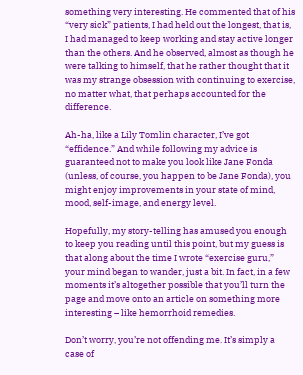something very interesting. He commented that of his “very sick” patients, I had held out the longest, that is, I had managed to keep working and stay active longer than the others. And he observed, almost as though he were talking to himself, that he rather thought that it was my strange obsession with continuing to exercise, no matter what, that perhaps accounted for the difference.

Ah-ha, like a Lily Tomlin character, I’ve got “effidence.” And while following my advice is guaranteed not to make you look like Jane Fonda (unless, of course, you happen to be Jane Fonda), you might enjoy improvements in your state of mind, mood, self-image, and energy level.

Hopefully, my story-telling has amused you enough to keep you reading until this point, but my guess is that along about the time I wrote “exercise guru,” your mind began to wander, just a bit. In fact, in a few moments it’s altogether possible that you’ll turn the page and move onto an article on something more interesting – like hemorrhoid remedies.

Don’t worry, you’re not offending me. It’s simply a case of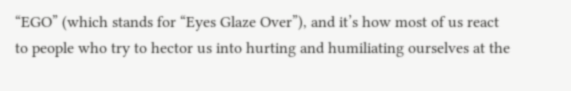“EGO” (which stands for “Eyes Glaze Over”), and it’s how most of us react to people who try to hector us into hurting and humiliating ourselves at the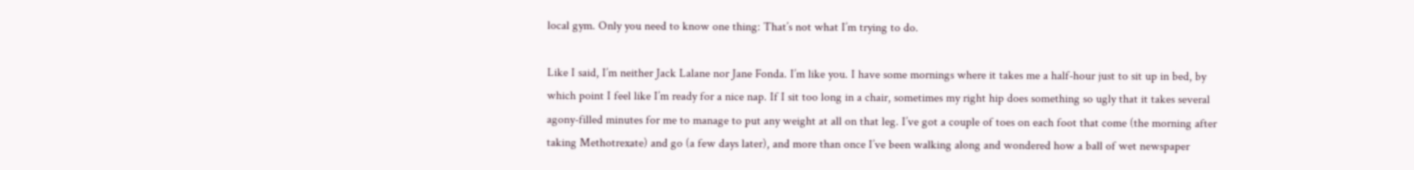local gym. Only you need to know one thing: That’s not what I’m trying to do.

Like I said, I’m neither Jack Lalane nor Jane Fonda. I’m like you. I have some mornings where it takes me a half-hour just to sit up in bed, by which point I feel like I’m ready for a nice nap. If I sit too long in a chair, sometimes my right hip does something so ugly that it takes several agony-filled minutes for me to manage to put any weight at all on that leg. I’ve got a couple of toes on each foot that come (the morning after taking Methotrexate) and go (a few days later), and more than once I’ve been walking along and wondered how a ball of wet newspaper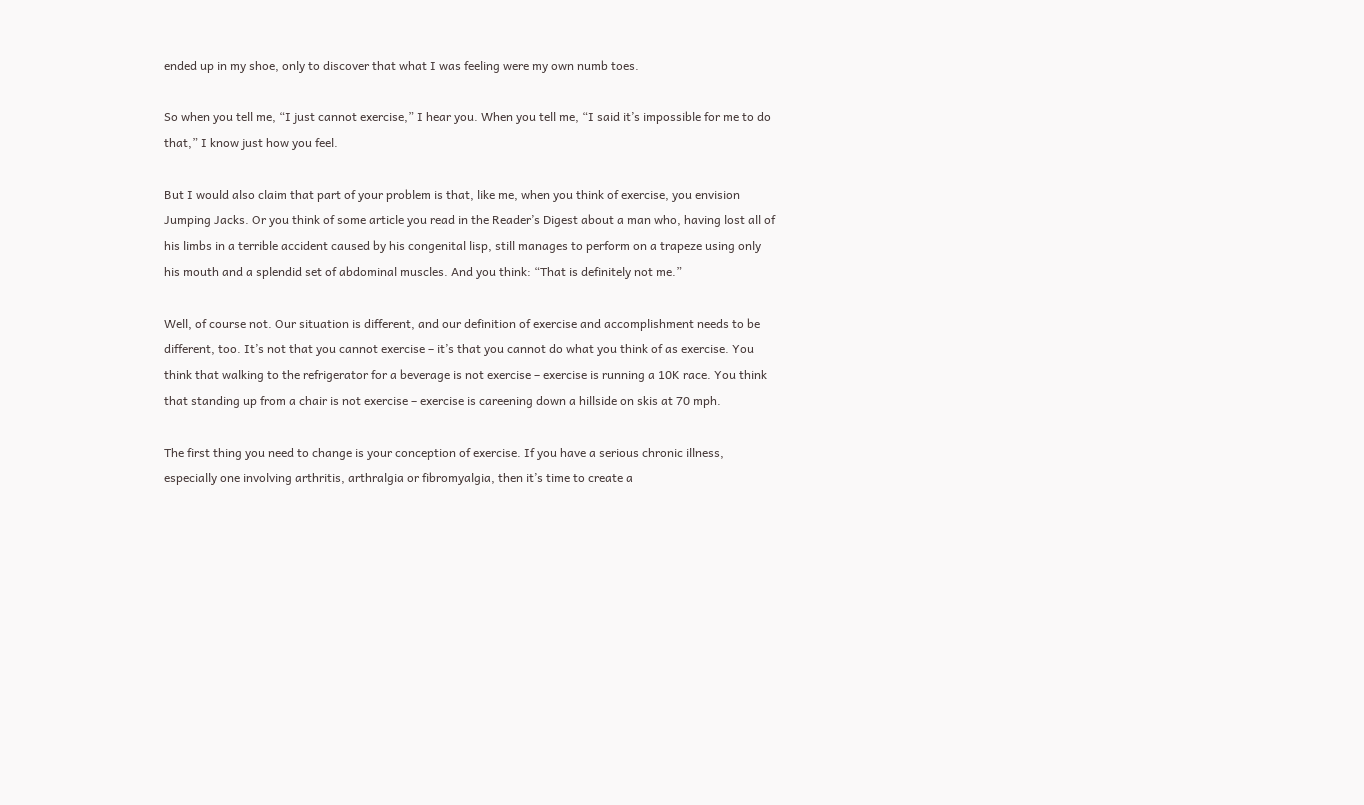ended up in my shoe, only to discover that what I was feeling were my own numb toes.

So when you tell me, “I just cannot exercise,” I hear you. When you tell me, “I said it’s impossible for me to do that,” I know just how you feel.

But I would also claim that part of your problem is that, like me, when you think of exercise, you envision Jumping Jacks. Or you think of some article you read in the Reader’s Digest about a man who, having lost all of his limbs in a terrible accident caused by his congenital lisp, still manages to perform on a trapeze using only his mouth and a splendid set of abdominal muscles. And you think: “That is definitely not me.”

Well, of course not. Our situation is different, and our definition of exercise and accomplishment needs to be different, too. It’s not that you cannot exercise – it’s that you cannot do what you think of as exercise. You think that walking to the refrigerator for a beverage is not exercise – exercise is running a 10K race. You think that standing up from a chair is not exercise – exercise is careening down a hillside on skis at 70 mph.

The first thing you need to change is your conception of exercise. If you have a serious chronic illness, especially one involving arthritis, arthralgia or fibromyalgia, then it’s time to create a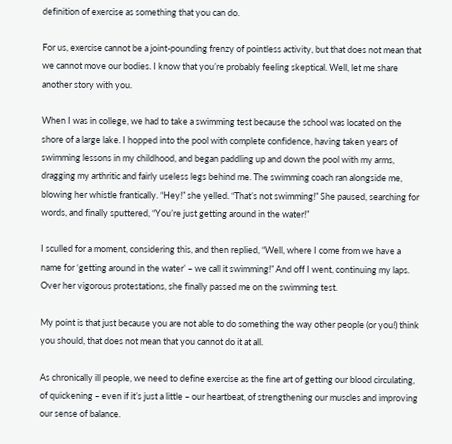definition of exercise as something that you can do.

For us, exercise cannot be a joint-pounding frenzy of pointless activity, but that does not mean that we cannot move our bodies. I know that you’re probably feeling skeptical. Well, let me share another story with you.

When I was in college, we had to take a swimming test because the school was located on the shore of a large lake. I hopped into the pool with complete confidence, having taken years of swimming lessons in my childhood, and began paddling up and down the pool with my arms, dragging my arthritic and fairly useless legs behind me. The swimming coach ran alongside me, blowing her whistle frantically. “Hey!” she yelled. “That’s not swimming!” She paused, searching for words, and finally sputtered, “You’re just getting around in the water!”

I sculled for a moment, considering this, and then replied, “Well, where I come from we have a name for ‘getting around in the water’ – we call it swimming!” And off I went, continuing my laps. Over her vigorous protestations, she finally passed me on the swimming test.

My point is that just because you are not able to do something the way other people (or you!) think you should, that does not mean that you cannot do it at all.

As chronically ill people, we need to define exercise as the fine art of getting our blood circulating, of quickening – even if it’s just a little – our heartbeat, of strengthening our muscles and improving our sense of balance.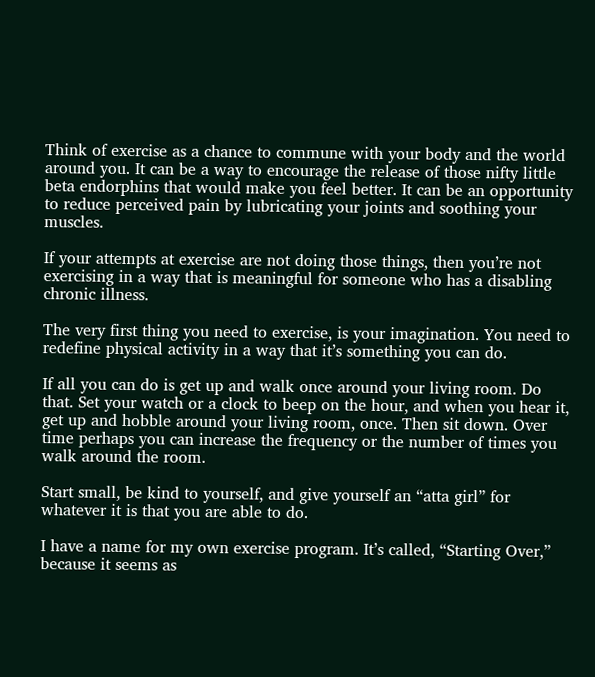Think of exercise as a chance to commune with your body and the world around you. It can be a way to encourage the release of those nifty little beta endorphins that would make you feel better. It can be an opportunity to reduce perceived pain by lubricating your joints and soothing your muscles.

If your attempts at exercise are not doing those things, then you’re not exercising in a way that is meaningful for someone who has a disabling chronic illness.

The very first thing you need to exercise, is your imagination. You need to redefine physical activity in a way that it’s something you can do.

If all you can do is get up and walk once around your living room. Do that. Set your watch or a clock to beep on the hour, and when you hear it, get up and hobble around your living room, once. Then sit down. Over time perhaps you can increase the frequency or the number of times you walk around the room.

Start small, be kind to yourself, and give yourself an “atta girl” for whatever it is that you are able to do.

I have a name for my own exercise program. It’s called, “Starting Over,” because it seems as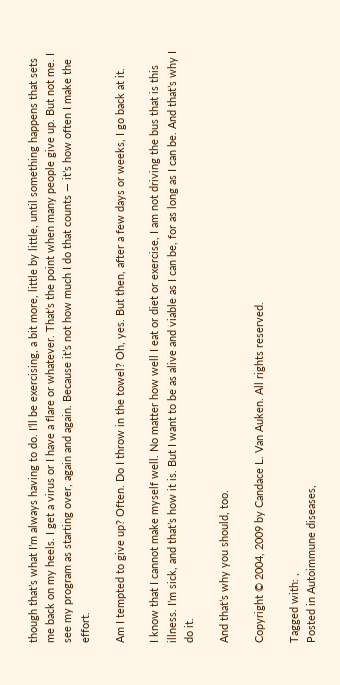though that’s what I’m always having to do. I’ll be exercising, a bit more, little by little, until something happens that sets me back on my heels. I get a virus or I have a flare or whatever. That’s the point when many people give up. But not me. I see my program as starting over, again and again. Because it’s not how much I do that counts — it’s how often I make the effort.

Am I tempted to give up? Often. Do I throw in the towel? Oh, yes. But then, after a few days or weeks, I go back at it.

I know that I cannot make myself well. No matter how well I eat or diet or exercise, I am not driving the bus that is this illness. I’m sick, and that’s how it is. But I want to be as alive and viable as I can be, for as long as I can be. And that’s why I do it.

And that’s why you should, too.

Copyright © 2004, 2009 by Candace L. Van Auken. All rights reserved.

Tagged with: ,
Posted in Autoimmune diseases,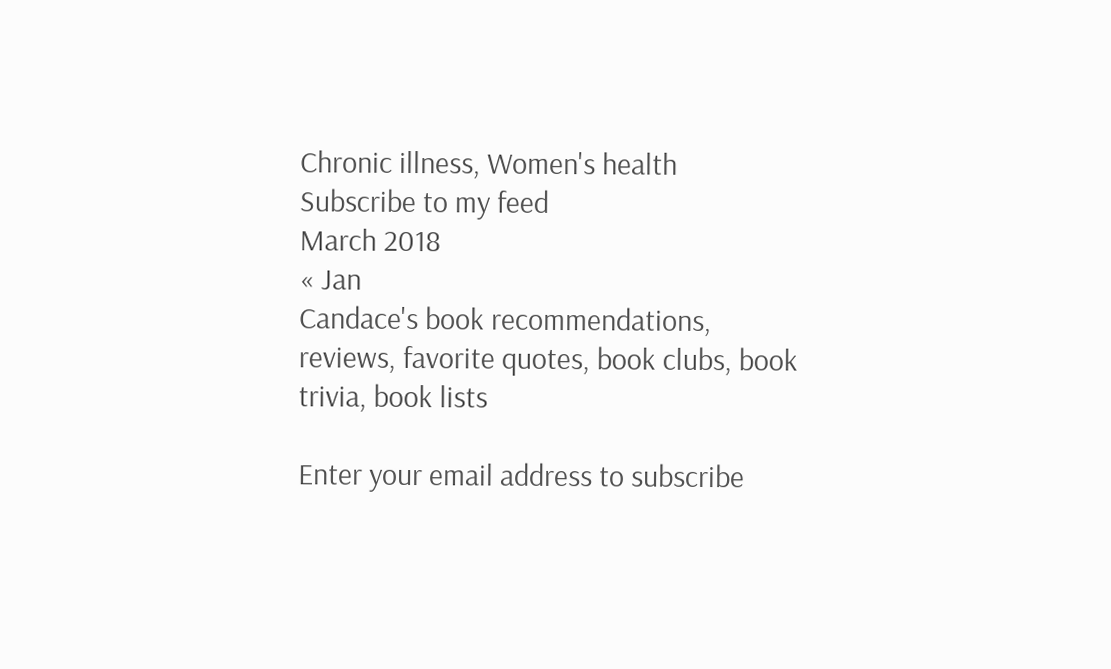Chronic illness, Women's health
Subscribe to my feed
March 2018
« Jan
Candace's book recommendations, reviews, favorite quotes, book clubs, book trivia, book lists

Enter your email address to subscribe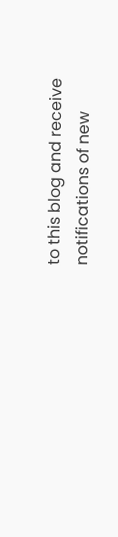to this blog and receive notifications of new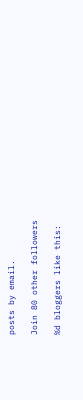posts by email.

Join 80 other followers

%d bloggers like this: